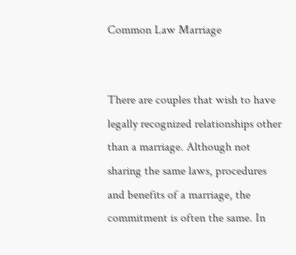Common Law Marriage


There are couples that wish to have legally recognized relationships other than a marriage. Although not sharing the same laws, procedures and benefits of a marriage, the commitment is often the same. In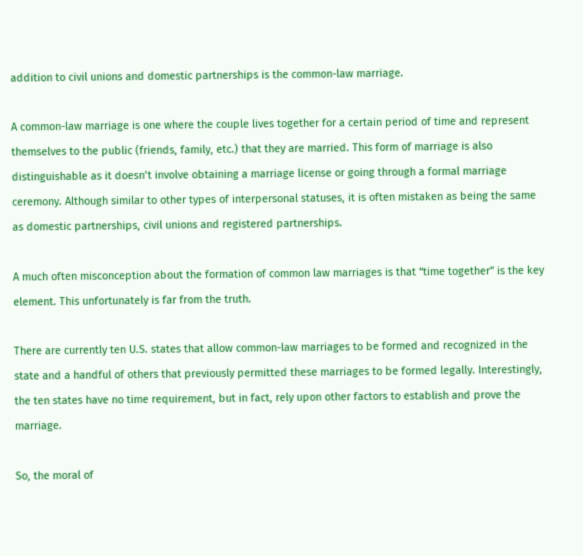addition to civil unions and domestic partnerships is the common-law marriage.

A common-law marriage is one where the couple lives together for a certain period of time and represent themselves to the public (friends, family, etc.) that they are married. This form of marriage is also distinguishable as it doesn’t involve obtaining a marriage license or going through a formal marriage ceremony. Although similar to other types of interpersonal statuses, it is often mistaken as being the same as domestic partnerships, civil unions and registered partnerships.

A much often misconception about the formation of common law marriages is that “time together” is the key element. This unfortunately is far from the truth.

There are currently ten U.S. states that allow common-law marriages to be formed and recognized in the state and a handful of others that previously permitted these marriages to be formed legally. Interestingly, the ten states have no time requirement, but in fact, rely upon other factors to establish and prove the marriage.

So, the moral of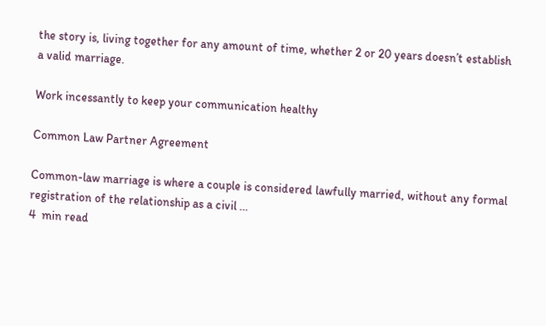the story is, living together for any amount of time, whether 2 or 20 years doesn’t establish a valid marriage.

Work incessantly to keep your communication healthy

Common Law Partner Agreement

Common-law marriage is where a couple is considered lawfully married, without any formal registration of the relationship as a civil …
4  min read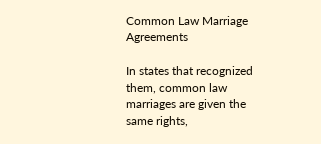Common Law Marriage Agreements

In states that recognized them, common law marriages are given the same rights,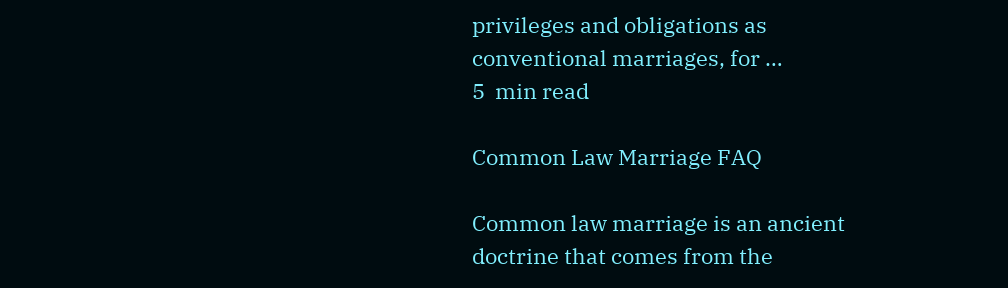privileges and obligations as conventional marriages, for …
5  min read

Common Law Marriage FAQ

Common law marriage is an ancient doctrine that comes from the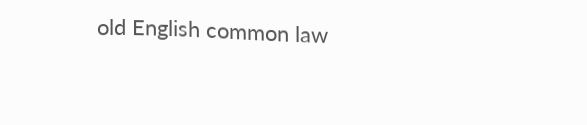old English common law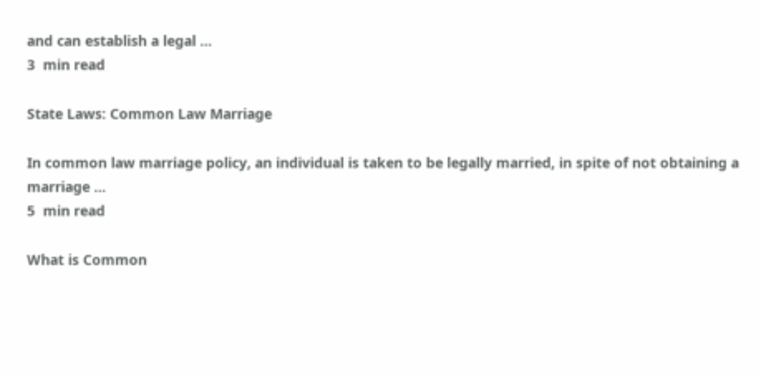and can establish a legal …
3  min read

State Laws: Common Law Marriage

In common law marriage policy, an individual is taken to be legally married, in spite of not obtaining a marriage …
5  min read

What is Common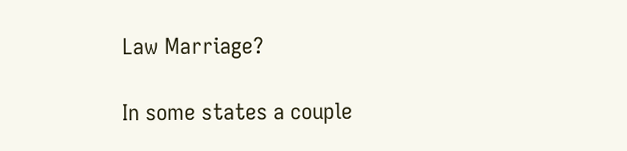Law Marriage?

In some states a couple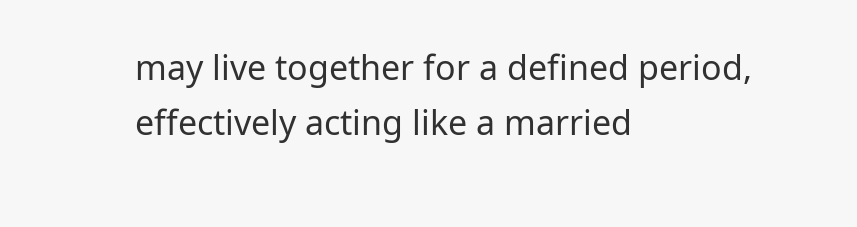may live together for a defined period, effectively acting like a married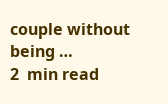couple without being …
2  min read